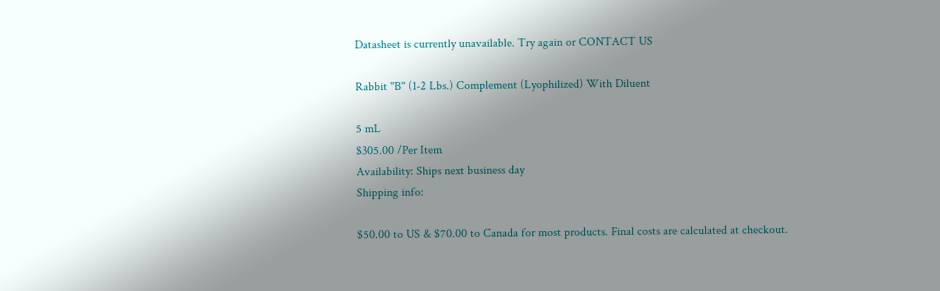Datasheet is currently unavailable. Try again or CONTACT US

Rabbit ''B'' (1-2 Lbs.) Complement (Lyophilized) With Diluent

5 mL
$305.00 /Per Item
Availability: Ships next business day
Shipping info:

$50.00 to US & $70.00 to Canada for most products. Final costs are calculated at checkout.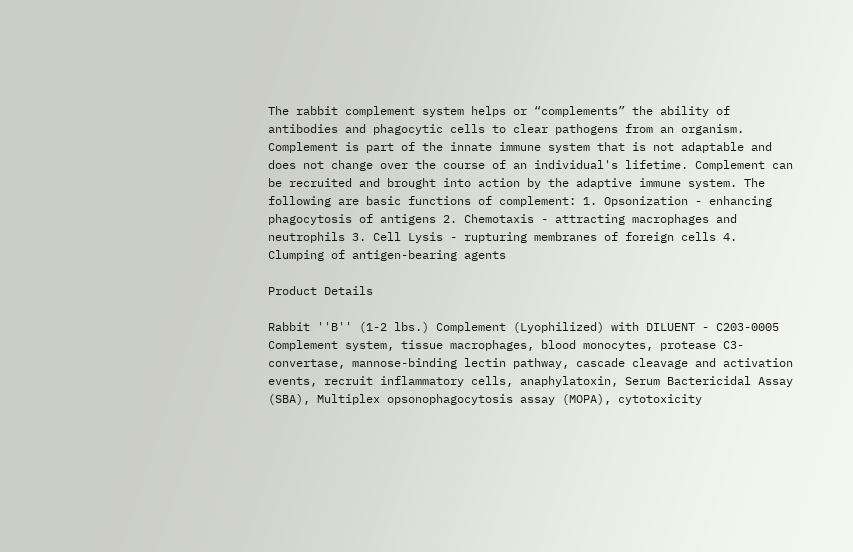The rabbit complement system helps or “complements” the ability of antibodies and phagocytic cells to clear pathogens from an organism. Complement is part of the innate immune system that is not adaptable and does not change over the course of an individual's lifetime. Complement can be recruited and brought into action by the adaptive immune system. The following are basic functions of complement: 1. Opsonization - enhancing phagocytosis of antigens 2. Chemotaxis - attracting macrophages and neutrophils 3. Cell Lysis - rupturing membranes of foreign cells 4. Clumping of antigen-bearing agents

Product Details

Rabbit ''B'' (1-2 lbs.) Complement (Lyophilized) with DILUENT - C203-0005
Complement system, tissue macrophages, blood monocytes, protease C3-convertase, mannose-binding lectin pathway, cascade cleavage and activation events, recruit inflammatory cells, anaphylatoxin, Serum Bactericidal Assay (SBA), Multiplex opsonophagocytosis assay (MOPA), cytotoxicity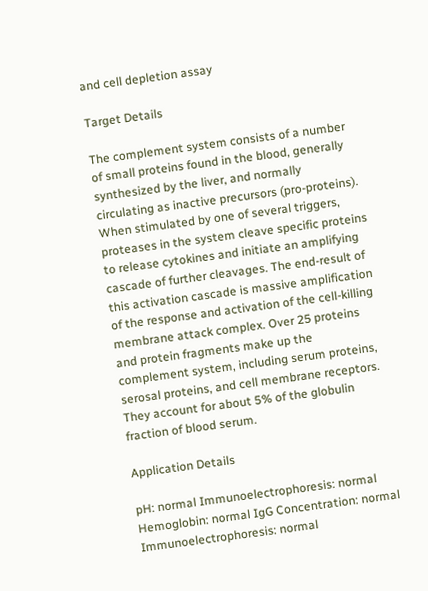and cell depletion assay

Target Details

The complement system consists of a number of small proteins found in the blood, generally synthesized by the liver, and normally circulating as inactive precursors (pro-proteins). When stimulated by one of several triggers, proteases in the system cleave specific proteins to release cytokines and initiate an amplifying cascade of further cleavages. The end-result of this activation cascade is massive amplification of the response and activation of the cell-killing membrane attack complex. Over 25 proteins and protein fragments make up the complement system, including serum proteins, serosal proteins, and cell membrane receptors. They account for about 5% of the globulin fraction of blood serum.

Application Details

pH: normal Immunoelectrophoresis: normal Hemoglobin: normal IgG Concentration: normal Immunoelectrophoresis: normal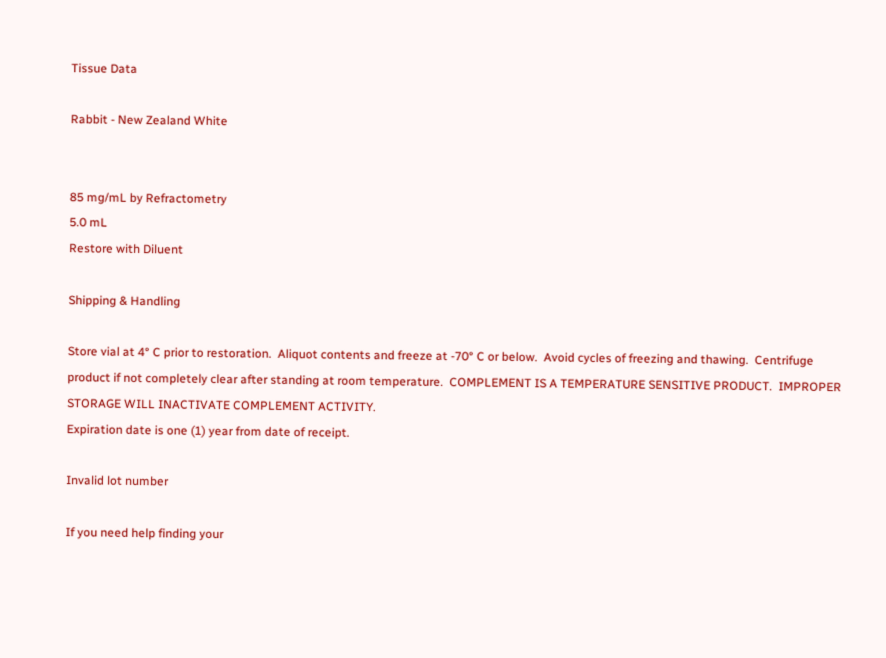Tissue Data

Rabbit - New Zealand White


85 mg/mL by Refractometry
5.0 mL
Restore with Diluent

Shipping & Handling

Store vial at 4° C prior to restoration.  Aliquot contents and freeze at -70° C or below.  Avoid cycles of freezing and thawing.  Centrifuge product if not completely clear after standing at room temperature.  COMPLEMENT IS A TEMPERATURE SENSITIVE PRODUCT.  IMPROPER STORAGE WILL INACTIVATE COMPLEMENT ACTIVITY.
Expiration date is one (1) year from date of receipt.

Invalid lot number

If you need help finding your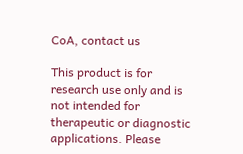CoA, contact us

This product is for research use only and is not intended for therapeutic or diagnostic applications. Please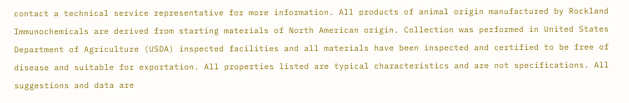contact a technical service representative for more information. All products of animal origin manufactured by Rockland Immunochemicals are derived from starting materials of North American origin. Collection was performed in United States Department of Agriculture (USDA) inspected facilities and all materials have been inspected and certified to be free of disease and suitable for exportation. All properties listed are typical characteristics and are not specifications. All suggestions and data are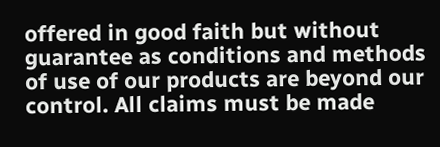offered in good faith but without guarantee as conditions and methods of use of our products are beyond our control. All claims must be made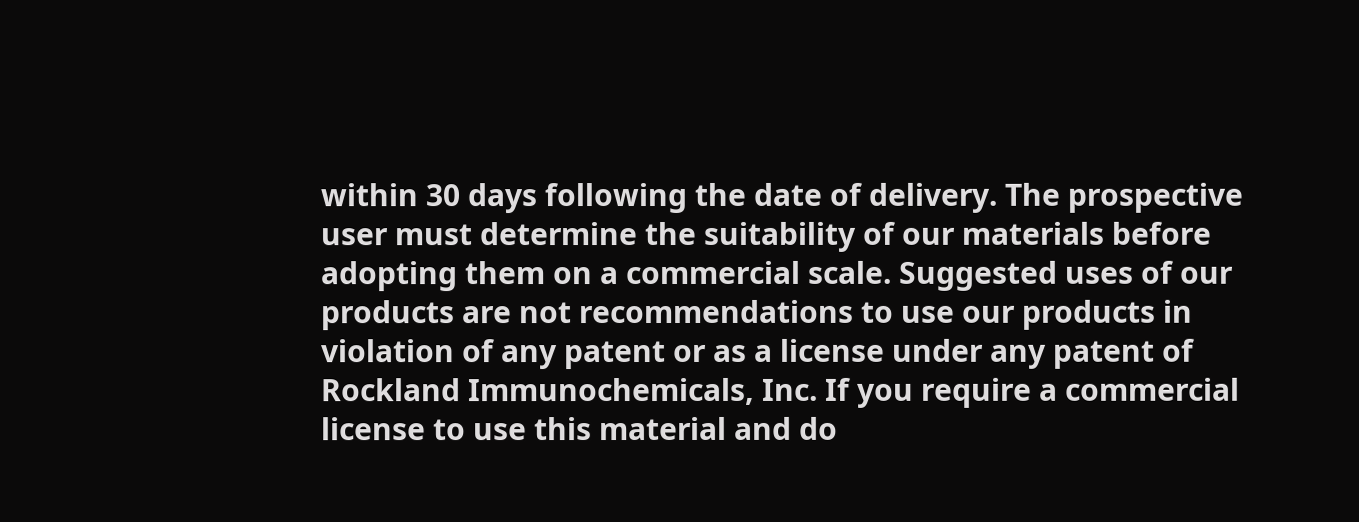within 30 days following the date of delivery. The prospective user must determine the suitability of our materials before adopting them on a commercial scale. Suggested uses of our products are not recommendations to use our products in violation of any patent or as a license under any patent of Rockland Immunochemicals, Inc. If you require a commercial license to use this material and do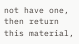not have one, then return this material,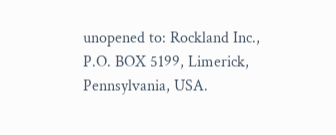unopened to: Rockland Inc., P.O. BOX 5199, Limerick, Pennsylvania, USA.